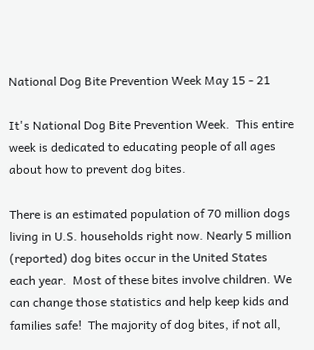National Dog Bite Prevention Week May 15 - 21

It's National Dog Bite Prevention Week.  This entire week is dedicated to educating people of all ages about how to prevent dog bites.

There is an estimated population of 70 million dogs living in U.S. households right now. Nearly 5 million (reported) dog bites occur in the United States each year.  Most of these bites involve children. We can change those statistics and help keep kids and families safe!  The majority of dog bites, if not all,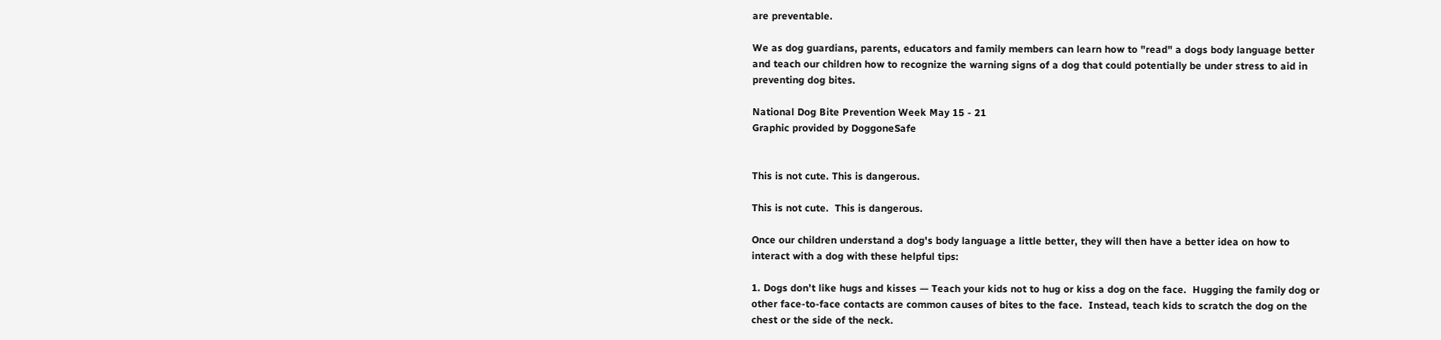are preventable.

We as dog guardians, parents, educators and family members can learn how to "read" a dogs body language better and teach our children how to recognize the warning signs of a dog that could potentially be under stress to aid in preventing dog bites.

National Dog Bite Prevention Week May 15 - 21
Graphic provided by DoggoneSafe


This is not cute. This is dangerous.

This is not cute.  This is dangerous.

Once our children understand a dog's body language a little better, they will then have a better idea on how to interact with a dog with these helpful tips:

1. Dogs don’t like hugs and kisses — Teach your kids not to hug or kiss a dog on the face.  Hugging the family dog or other face-to-face contacts are common causes of bites to the face.  Instead, teach kids to scratch the dog on the chest or the side of the neck.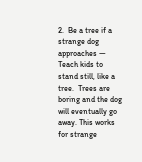2.  Be a tree if a strange dog approaches — Teach kids to stand still, like a tree.  Trees are boring and the dog will eventually go away. This works for strange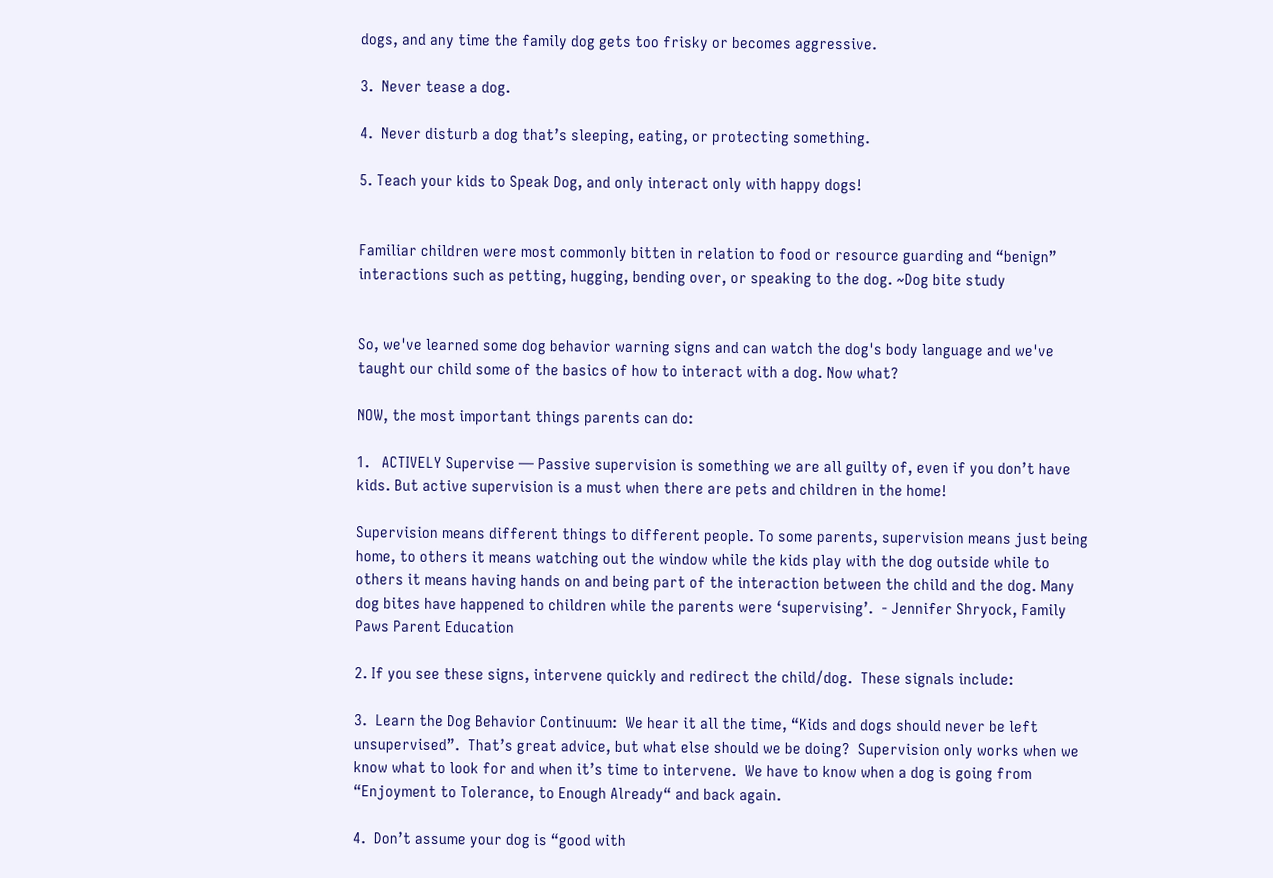dogs, and any time the family dog gets too frisky or becomes aggressive.

3.  Never tease a dog.

4.  Never disturb a dog that’s sleeping, eating, or protecting something.

5. Teach your kids to Speak Dog, and only interact only with happy dogs!


Familiar children were most commonly bitten in relation to food or resource guarding and “benign” interactions such as petting, hugging, bending over, or speaking to the dog. ~Dog bite study


So, we've learned some dog behavior warning signs and can watch the dog's body language and we've taught our child some of the basics of how to interact with a dog. Now what?

NOW, the most important things parents can do:

1.   ACTIVELY Supervise — Passive supervision is something we are all guilty of, even if you don’t have kids. But active supervision is a must when there are pets and children in the home!

Supervision means different things to different people. To some parents, supervision means just being home, to others it means watching out the window while the kids play with the dog outside while to others it means having hands on and being part of the interaction between the child and the dog. Many dog bites have happened to children while the parents were ‘supervising’.  - Jennifer Shryock, Family Paws Parent Education

2. If you see these signs, intervene quickly and redirect the child/dog.  These signals include:

3.  Learn the Dog Behavior Continuum:  We hear it all the time, “Kids and dogs should never be left unsupervised”.  That’s great advice, but what else should we be doing?  Supervision only works when we know what to look for and when it’s time to intervene.  We have to know when a dog is going from “Enjoyment to Tolerance, to Enough Already“ and back again.

4.  Don’t assume your dog is “good with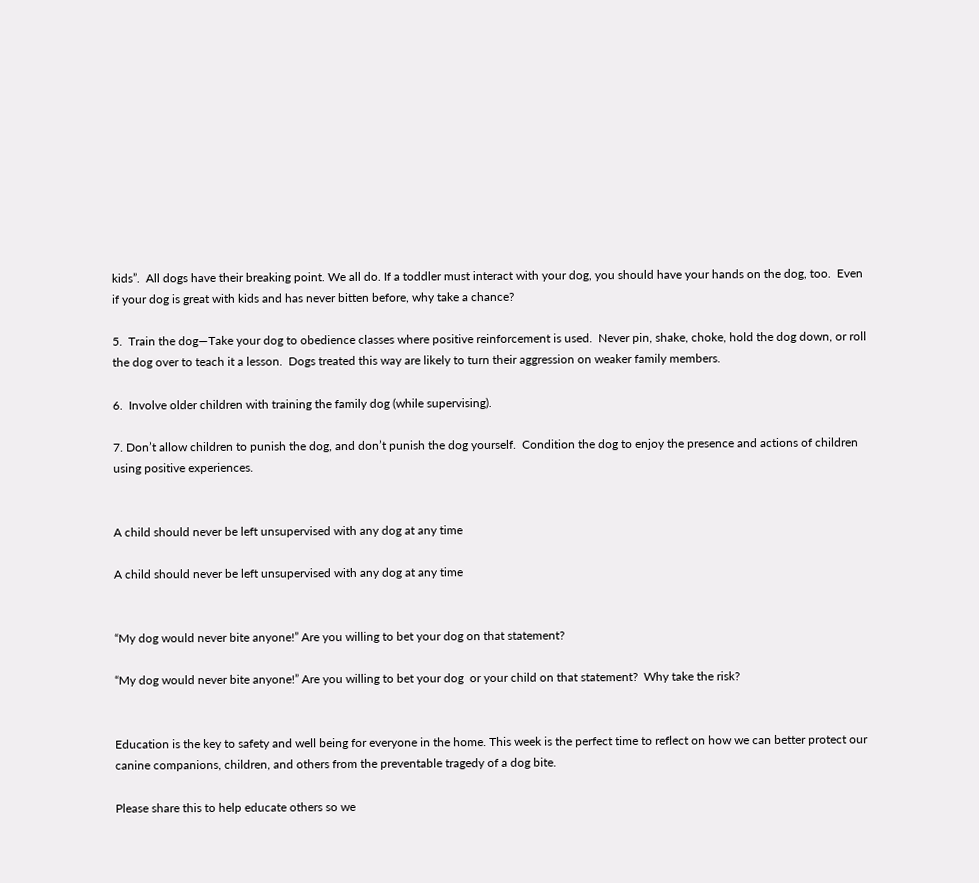kids”.  All dogs have their breaking point. We all do. If a toddler must interact with your dog, you should have your hands on the dog, too.  Even if your dog is great with kids and has never bitten before, why take a chance?

5.  Train the dog—Take your dog to obedience classes where positive reinforcement is used.  Never pin, shake, choke, hold the dog down, or roll the dog over to teach it a lesson.  Dogs treated this way are likely to turn their aggression on weaker family members.

6.  Involve older children with training the family dog (while supervising).

7. Don’t allow children to punish the dog, and don’t punish the dog yourself.  Condition the dog to enjoy the presence and actions of children using positive experiences.


A child should never be left unsupervised with any dog at any time

A child should never be left unsupervised with any dog at any time


“My dog would never bite anyone!” Are you willing to bet your dog on that statement?

“My dog would never bite anyone!” Are you willing to bet your dog  or your child on that statement?  Why take the risk?


Education is the key to safety and well being for everyone in the home. This week is the perfect time to reflect on how we can better protect our canine companions, children, and others from the preventable tragedy of a dog bite.

Please share this to help educate others so we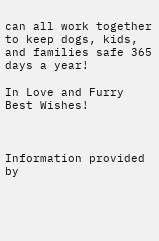can all work together to keep dogs, kids, and families safe 365 days a year!

In Love and Furry Best Wishes!



Information provided by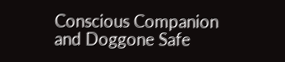Conscious Companion and Doggone Safe